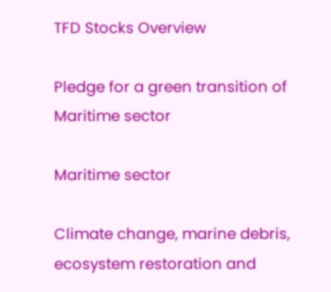TFD Stocks Overview

Pledge for a green transition of Maritime sector

Maritime sector

Climate change, marine debris, ecosystem restoration and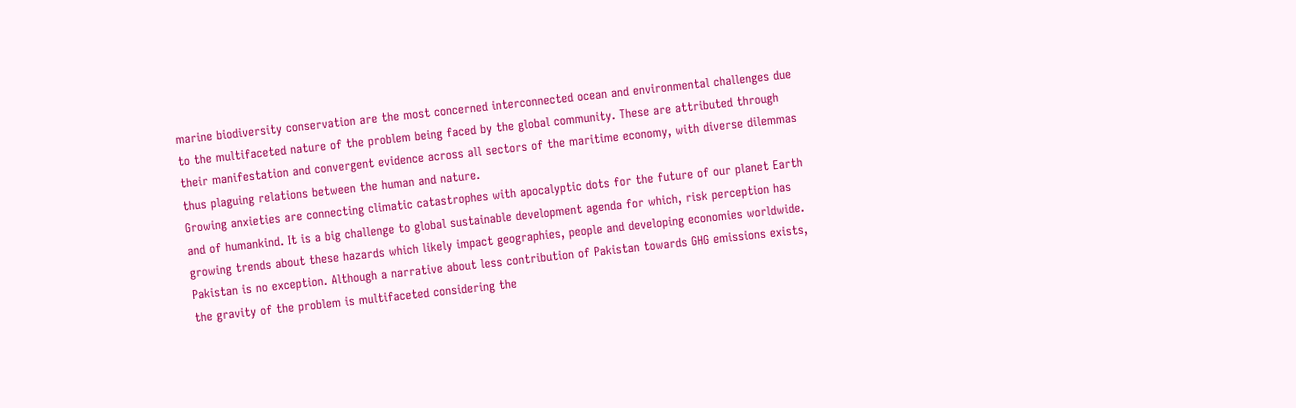marine biodiversity conservation are the most concerned interconnected ocean and environmental challenges due to the multifaceted nature of the problem being faced by the global community. These are attributed through their manifestation and convergent evidence across all sectors of the maritime economy, with diverse dilemmas thus plaguing relations between the human and nature.
Growing anxieties are connecting climatic catastrophes with apocalyptic dots for the future of our planet Earth and of humankind. It is a big challenge to global sustainable development agenda for which, risk perception has growing trends about these hazards which likely impact geographies, people and developing economies worldwide. Pakistan is no exception. Although a narrative about less contribution of Pakistan towards GHG emissions exists, the gravity of the problem is multifaceted considering the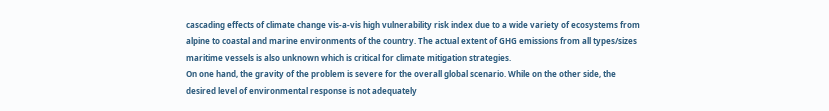cascading effects of climate change vis-a-vis high vulnerability risk index due to a wide variety of ecosystems from alpine to coastal and marine environments of the country. The actual extent of GHG emissions from all types/sizes maritime vessels is also unknown which is critical for climate mitigation strategies.
On one hand, the gravity of the problem is severe for the overall global scenario. While on the other side, the desired level of environmental response is not adequately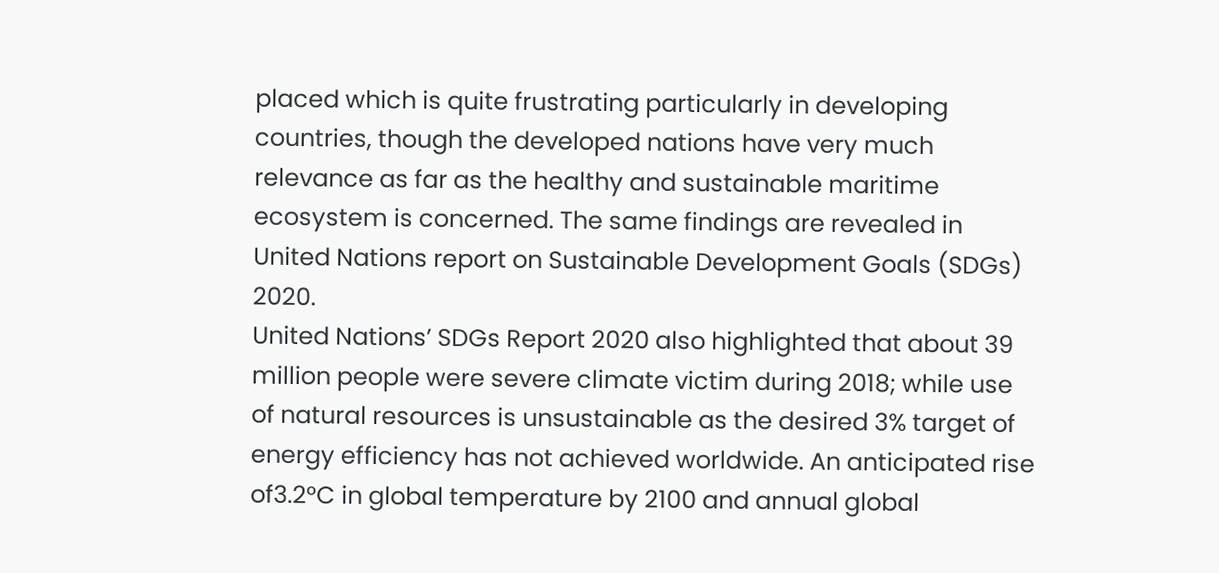placed which is quite frustrating particularly in developing countries, though the developed nations have very much relevance as far as the healthy and sustainable maritime ecosystem is concerned. The same findings are revealed in United Nations report on Sustainable Development Goals (SDGs) 2020.
United Nations’ SDGs Report 2020 also highlighted that about 39 million people were severe climate victim during 2018; while use of natural resources is unsustainable as the desired 3% target of energy efficiency has not achieved worldwide. An anticipated rise of3.2°C in global temperature by 2100 and annual global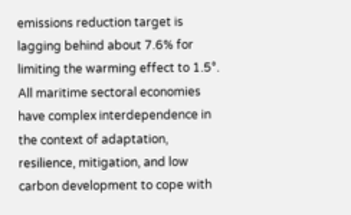emissions reduction target is lagging behind about 7.6% for limiting the warming effect to 1.5°. All maritime sectoral economies have complex interdependence in the context of adaptation, resilience, mitigation, and low carbon development to cope with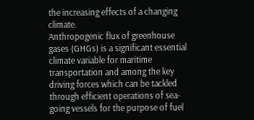the increasing effects of a changing climate.
Anthropogenic flux of greenhouse gases (GHGs) is a significant essential climate variable for maritime transportation and among the key driving forces which can be tackled through efficient operations of sea-going vessels for the purpose of fuel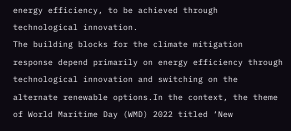energy efficiency, to be achieved through technological innovation.
The building blocks for the climate mitigation response depend primarily on energy efficiency through technological innovation and switching on the alternate renewable options.In the context, the theme of World Maritime Day (WMD) 2022 titled ‘New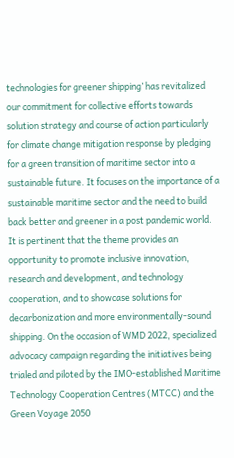technologies for greener shipping’ has revitalized our commitment for collective efforts towards solution strategy and course of action particularly for climate change mitigation response by pledging for a green transition of maritime sector into a sustainable future. It focuses on the importance of a sustainable maritime sector and the need to build back better and greener in a post pandemic world.
It is pertinent that the theme provides an opportunity to promote inclusive innovation, research and development, and technology cooperation, and to showcase solutions for decarbonization and more environmentally-sound shipping. On the occasion of WMD 2022, specialized advocacy campaign regarding the initiatives being trialed and piloted by the IMO-established Maritime Technology Cooperation Centres (MTCC) and the Green Voyage 2050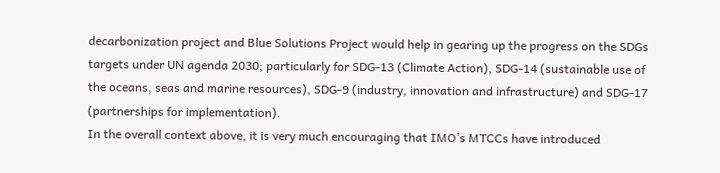decarbonization project and Blue Solutions Project would help in gearing up the progress on the SDGs targets under UN agenda 2030; particularly for SDG-13 (Climate Action), SDG-14 (sustainable use of the oceans, seas and marine resources), SDG-9 (industry, innovation and infrastructure) and SDG-17 (partnerships for implementation).
In the overall context above, it is very much encouraging that IMO’s MTCCs have introduced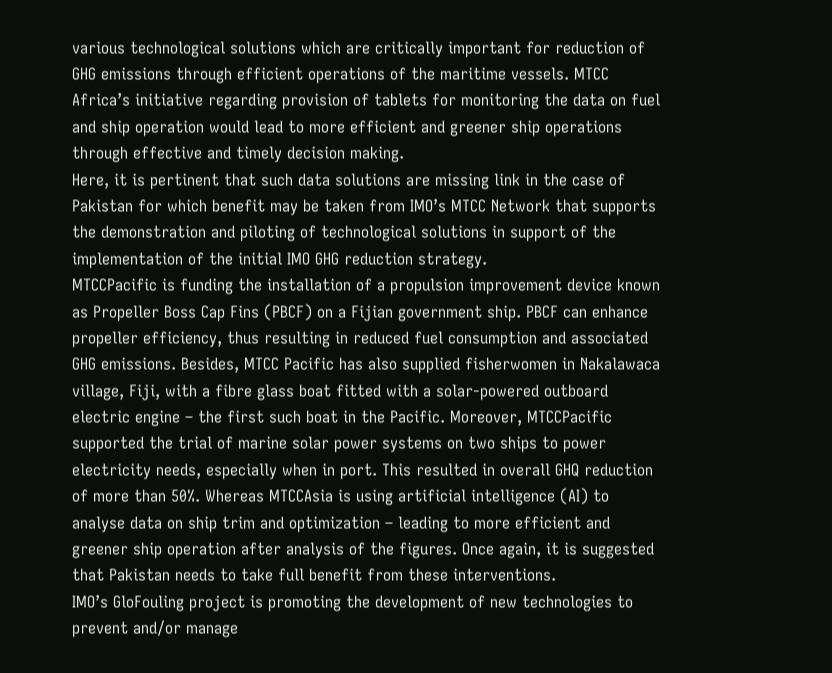various technological solutions which are critically important for reduction of GHG emissions through efficient operations of the maritime vessels. MTCC Africa’s initiative regarding provision of tablets for monitoring the data on fuel and ship operation would lead to more efficient and greener ship operations through effective and timely decision making.
Here, it is pertinent that such data solutions are missing link in the case of Pakistan for which benefit may be taken from IMO’s MTCC Network that supports the demonstration and piloting of technological solutions in support of the implementation of the initial IMO GHG reduction strategy.
MTCCPacific is funding the installation of a propulsion improvement device known as Propeller Boss Cap Fins (PBCF) on a Fijian government ship. PBCF can enhance propeller efficiency, thus resulting in reduced fuel consumption and associated GHG emissions. Besides, MTCC Pacific has also supplied fisherwomen in Nakalawaca village, Fiji, with a fibre glass boat fitted with a solar-powered outboard electric engine – the first such boat in the Pacific. Moreover, MTCCPacific supported the trial of marine solar power systems on two ships to power electricity needs, especially when in port. This resulted in overall GHQ reduction of more than 50%. Whereas MTCCAsia is using artificial intelligence (AI) to analyse data on ship trim and optimization – leading to more efficient and greener ship operation after analysis of the figures. Once again, it is suggested that Pakistan needs to take full benefit from these interventions.
IMO’s GloFouling project is promoting the development of new technologies to prevent and/or manage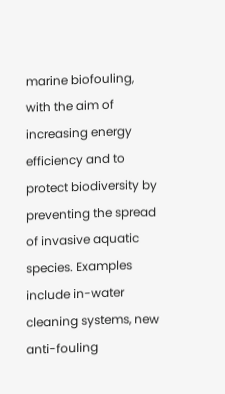marine biofouling, with the aim of increasing energy efficiency and to protect biodiversity by preventing the spread of invasive aquatic species. Examples include in-water cleaning systems, new anti-fouling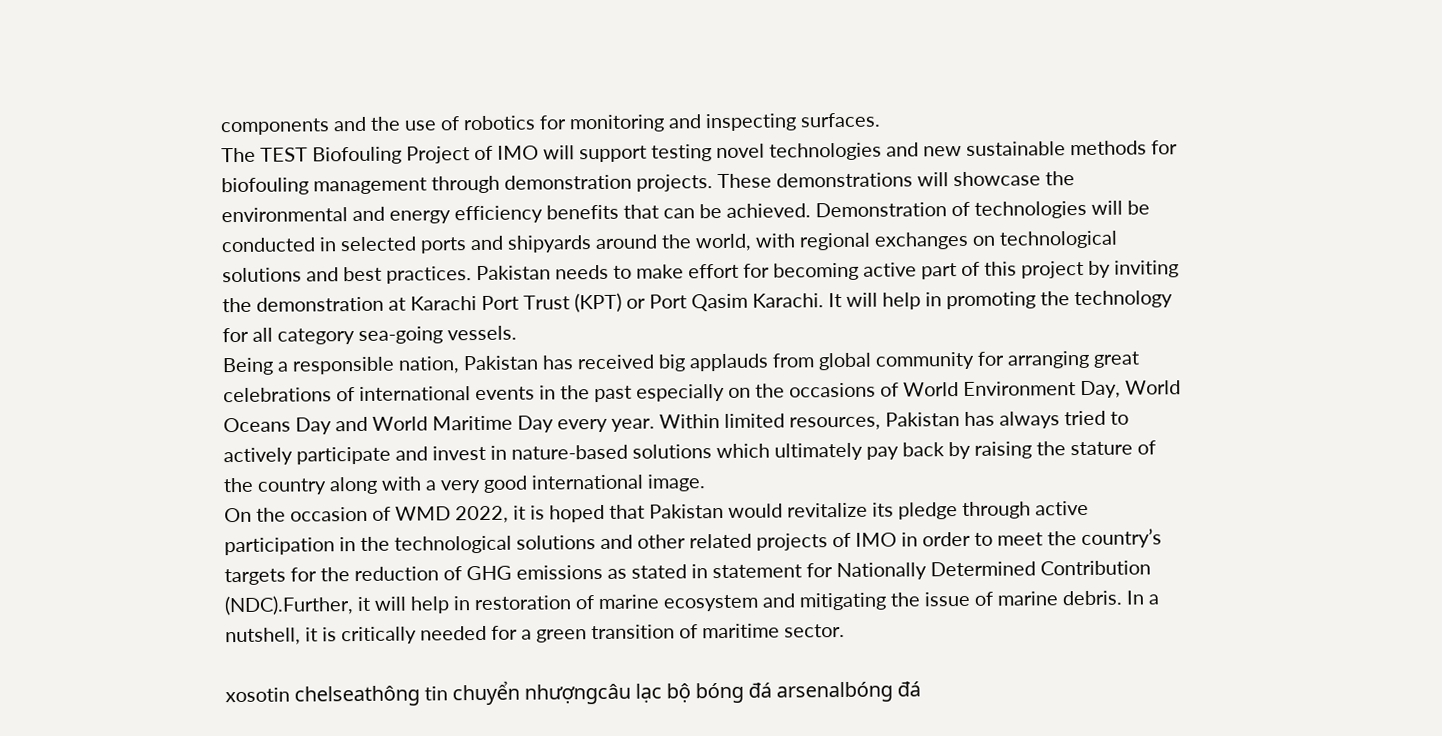components and the use of robotics for monitoring and inspecting surfaces.
The TEST Biofouling Project of IMO will support testing novel technologies and new sustainable methods for biofouling management through demonstration projects. These demonstrations will showcase the environmental and energy efficiency benefits that can be achieved. Demonstration of technologies will be conducted in selected ports and shipyards around the world, with regional exchanges on technological solutions and best practices. Pakistan needs to make effort for becoming active part of this project by inviting the demonstration at Karachi Port Trust (KPT) or Port Qasim Karachi. It will help in promoting the technology for all category sea-going vessels.
Being a responsible nation, Pakistan has received big applauds from global community for arranging great celebrations of international events in the past especially on the occasions of World Environment Day, World Oceans Day and World Maritime Day every year. Within limited resources, Pakistan has always tried to actively participate and invest in nature-based solutions which ultimately pay back by raising the stature of the country along with a very good international image.
On the occasion of WMD 2022, it is hoped that Pakistan would revitalize its pledge through active participation in the technological solutions and other related projects of IMO in order to meet the country’s targets for the reduction of GHG emissions as stated in statement for Nationally Determined Contribution (NDC).Further, it will help in restoration of marine ecosystem and mitigating the issue of marine debris. In a nutshell, it is critically needed for a green transition of maritime sector.

xosotin chelseathông tin chuyển nhượngcâu lạc bộ bóng đá arsenalbóng đá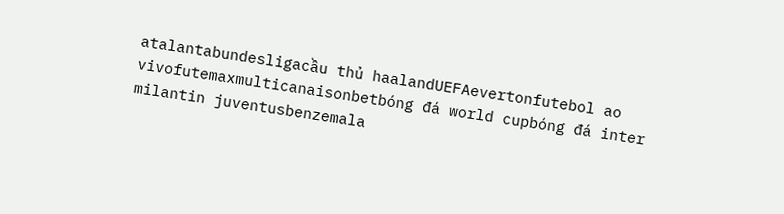atalantabundesligacầu thủ haalandUEFAevertonfutebol ao vivofutemaxmulticanaisonbetbóng đá world cupbóng đá inter milantin juventusbenzemala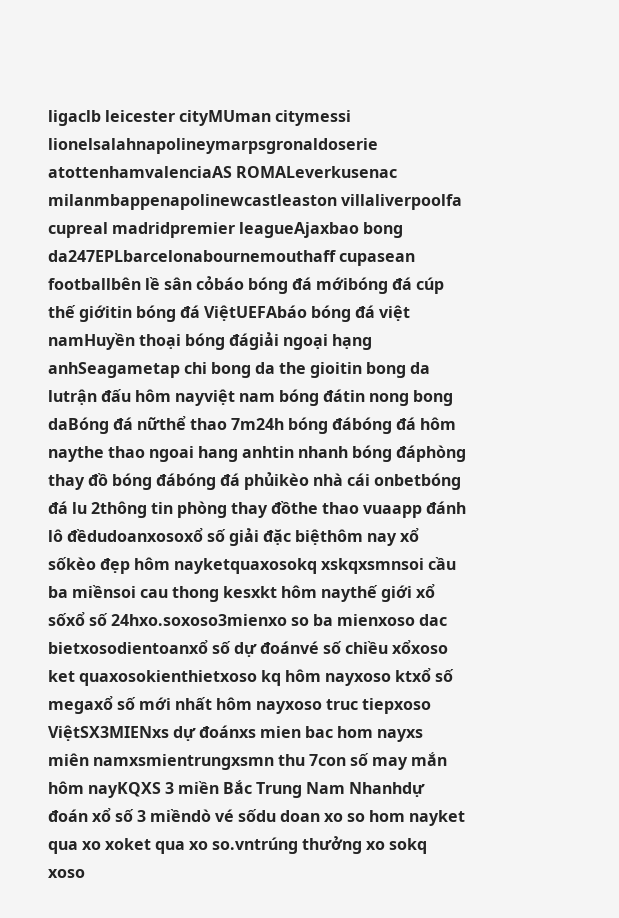ligaclb leicester cityMUman citymessi lionelsalahnapolineymarpsgronaldoserie atottenhamvalenciaAS ROMALeverkusenac milanmbappenapolinewcastleaston villaliverpoolfa cupreal madridpremier leagueAjaxbao bong da247EPLbarcelonabournemouthaff cupasean footballbên lề sân cỏbáo bóng đá mớibóng đá cúp thế giớitin bóng đá ViệtUEFAbáo bóng đá việt namHuyền thoại bóng đágiải ngoại hạng anhSeagametap chi bong da the gioitin bong da lutrận đấu hôm nayviệt nam bóng đátin nong bong daBóng đá nữthể thao 7m24h bóng đábóng đá hôm naythe thao ngoai hang anhtin nhanh bóng đáphòng thay đồ bóng đábóng đá phủikèo nhà cái onbetbóng đá lu 2thông tin phòng thay đồthe thao vuaapp đánh lô đềdudoanxosoxổ số giải đặc biệthôm nay xổ sốkèo đẹp hôm nayketquaxosokq xskqxsmnsoi cầu ba miềnsoi cau thong kesxkt hôm naythế giới xổ sốxổ số 24hxo.soxoso3mienxo so ba mienxoso dac bietxosodientoanxổ số dự đoánvé số chiều xổxoso ket quaxosokienthietxoso kq hôm nayxoso ktxổ số megaxổ số mới nhất hôm nayxoso truc tiepxoso ViệtSX3MIENxs dự đoánxs mien bac hom nayxs miên namxsmientrungxsmn thu 7con số may mắn hôm nayKQXS 3 miền Bắc Trung Nam Nhanhdự đoán xổ số 3 miềndò vé sốdu doan xo so hom nayket qua xo xoket qua xo so.vntrúng thưởng xo sokq xoso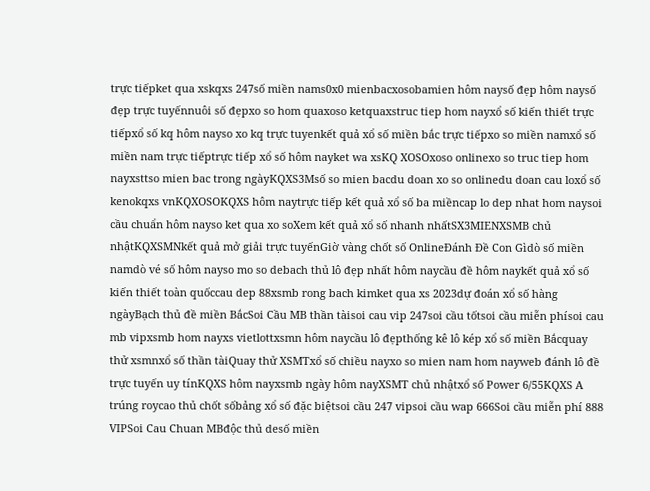trực tiếpket qua xskqxs 247số miền nams0x0 mienbacxosobamien hôm naysố đẹp hôm naysố đẹp trực tuyếnnuôi số đẹpxo so hom quaxoso ketquaxstruc tiep hom nayxổ số kiến thiết trực tiếpxổ số kq hôm nayso xo kq trực tuyenkết quả xổ số miền bắc trực tiếpxo so miền namxổ số miền nam trực tiếptrực tiếp xổ số hôm nayket wa xsKQ XOSOxoso onlinexo so truc tiep hom nayxsttso mien bac trong ngàyKQXS3Msố so mien bacdu doan xo so onlinedu doan cau loxổ số kenokqxs vnKQXOSOKQXS hôm naytrực tiếp kết quả xổ số ba miềncap lo dep nhat hom naysoi cầu chuẩn hôm nayso ket qua xo soXem kết quả xổ số nhanh nhấtSX3MIENXSMB chủ nhậtKQXSMNkết quả mở giải trực tuyếnGiờ vàng chốt số OnlineĐánh Đề Con Gìdò số miền namdò vé số hôm nayso mo so debach thủ lô đẹp nhất hôm naycầu đề hôm naykết quả xổ số kiến thiết toàn quốccau dep 88xsmb rong bach kimket qua xs 2023dự đoán xổ số hàng ngàyBạch thủ đề miền BắcSoi Cầu MB thần tàisoi cau vip 247soi cầu tốtsoi cầu miễn phísoi cau mb vipxsmb hom nayxs vietlottxsmn hôm naycầu lô đẹpthống kê lô kép xổ số miền Bắcquay thử xsmnxổ số thần tàiQuay thử XSMTxổ số chiều nayxo so mien nam hom nayweb đánh lô đề trực tuyến uy tínKQXS hôm nayxsmb ngày hôm nayXSMT chủ nhậtxổ số Power 6/55KQXS A trúng roycao thủ chốt sốbảng xổ số đặc biệtsoi cầu 247 vipsoi cầu wap 666Soi cầu miễn phí 888 VIPSoi Cau Chuan MBđộc thủ desố miền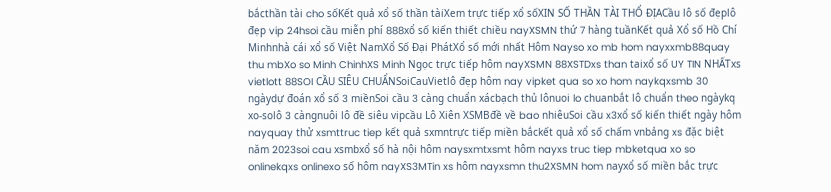bắcthần tài cho sốKết quả xổ số thần tàiXem trực tiếp xổ sốXIN SỐ THẦN TÀI THỔ ĐỊACầu lô số đẹplô đẹp vip 24hsoi cầu miễn phí 888xổ số kiến thiết chiều nayXSMN thứ 7 hàng tuầnKết quả Xổ số Hồ Chí Minhnhà cái xổ số Việt NamXổ Số Đại PhátXổ số mới nhất Hôm Nayso xo mb hom nayxxmb88quay thu mbXo so Minh ChinhXS Minh Ngọc trực tiếp hôm nayXSMN 88XSTDxs than taixổ số UY TIN NHẤTxs vietlott 88SOI CẦU SIÊU CHUẨNSoiCauVietlô đẹp hôm nay vipket qua so xo hom naykqxsmb 30 ngàydự đoán xổ số 3 miềnSoi cầu 3 càng chuẩn xácbạch thủ lônuoi lo chuanbắt lô chuẩn theo ngàykq xo-solô 3 càngnuôi lô đề siêu vipcầu Lô Xiên XSMBđề về bao nhiêuSoi cầu x3xổ số kiến thiết ngày hôm nayquay thử xsmttruc tiep kết quả sxmntrực tiếp miền bắckết quả xổ số chấm vnbảng xs đặc biệt năm 2023soi cau xsmbxổ số hà nội hôm naysxmtxsmt hôm nayxs truc tiep mbketqua xo so onlinekqxs onlinexo số hôm nayXS3MTin xs hôm nayxsmn thu2XSMN hom nayxổ số miền bắc trực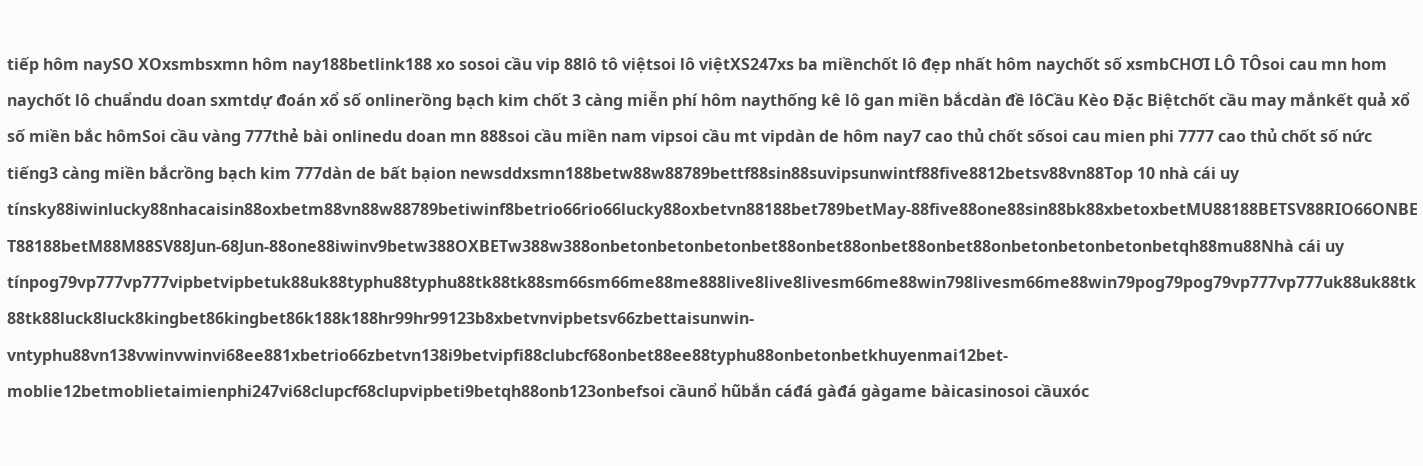tiếp hôm naySO XOxsmbsxmn hôm nay188betlink188 xo sosoi cầu vip 88lô tô việtsoi lô việtXS247xs ba miềnchốt lô đẹp nhất hôm naychốt số xsmbCHƠI LÔ TÔsoi cau mn hom naychốt lô chuẩndu doan sxmtdự đoán xổ số onlinerồng bạch kim chốt 3 càng miễn phí hôm naythống kê lô gan miền bắcdàn đề lôCầu Kèo Đặc Biệtchốt cầu may mắnkết quả xổ số miền bắc hômSoi cầu vàng 777thẻ bài onlinedu doan mn 888soi cầu miền nam vipsoi cầu mt vipdàn de hôm nay7 cao thủ chốt sốsoi cau mien phi 7777 cao thủ chốt số nức tiếng3 càng miền bắcrồng bạch kim 777dàn de bất bạion newsddxsmn188betw88w88789bettf88sin88suvipsunwintf88five8812betsv88vn88Top 10 nhà cái uy tínsky88iwinlucky88nhacaisin88oxbetm88vn88w88789betiwinf8betrio66rio66lucky88oxbetvn88188bet789betMay-88five88one88sin88bk88xbetoxbetMU88188BETSV88RIO66ONBET88188betM88M88SV88Jun-68Jun-88one88iwinv9betw388OXBETw388w388onbetonbetonbetonbet88onbet88onbet88onbet88onbetonbetonbetonbetqh88mu88Nhà cái uy tínpog79vp777vp777vipbetvipbetuk88uk88typhu88typhu88tk88tk88sm66sm66me88me888live8live8livesm66me88win798livesm66me88win79pog79pog79vp777vp777uk88uk88tk88tk88luck8luck8kingbet86kingbet86k188k188hr99hr99123b8xbetvnvipbetsv66zbettaisunwin-vntyphu88vn138vwinvwinvi68ee881xbetrio66zbetvn138i9betvipfi88clubcf68onbet88ee88typhu88onbetonbetkhuyenmai12bet-moblie12betmoblietaimienphi247vi68clupcf68clupvipbeti9betqh88onb123onbefsoi cầunổ hũbắn cáđá gàđá gàgame bàicasinosoi cầuxóc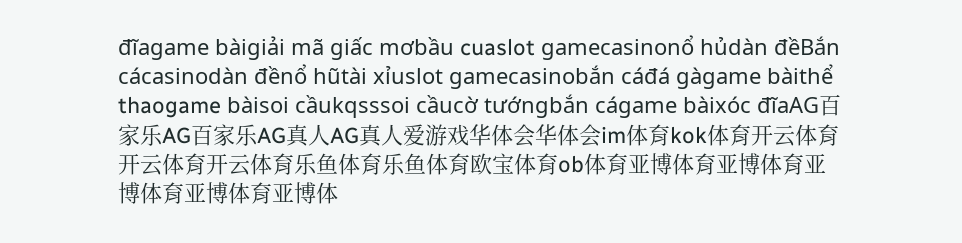đĩagame bàigiải mã giấc mơbầu cuaslot gamecasinonổ hủdàn đềBắn cácasinodàn đềnổ hũtài xỉuslot gamecasinobắn cáđá gàgame bàithể thaogame bàisoi cầukqsssoi cầucờ tướngbắn cágame bàixóc đĩaAG百家乐AG百家乐AG真人AG真人爱游戏华体会华体会im体育kok体育开云体育开云体育开云体育乐鱼体育乐鱼体育欧宝体育ob体育亚博体育亚博体育亚博体育亚博体育亚博体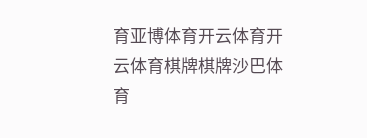育亚博体育开云体育开云体育棋牌棋牌沙巴体育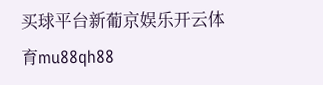买球平台新葡京娱乐开云体育mu88qh88